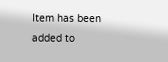Item has been added to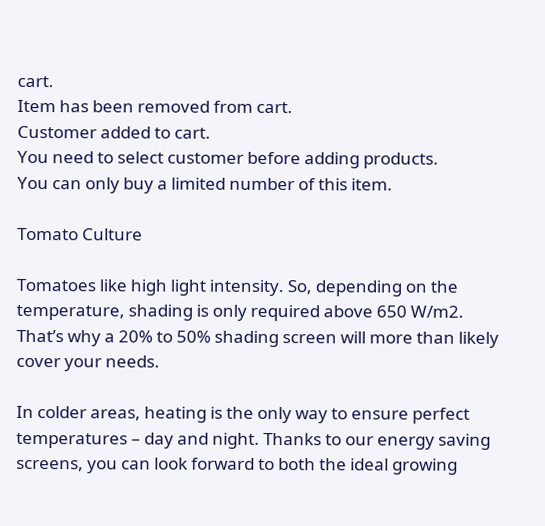cart.
Item has been removed from cart.
Customer added to cart.
You need to select customer before adding products.
You can only buy a limited number of this item.

Tomato Culture

Tomatoes like high light intensity. So, depending on the temperature, shading is only required above 650 W/m2. That’s why a 20% to 50% shading screen will more than likely cover your needs.

In colder areas, heating is the only way to ensure perfect temperatures – day and night. Thanks to our energy saving screens, you can look forward to both the ideal growing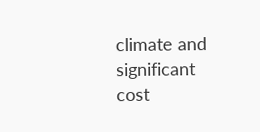climate and significant cost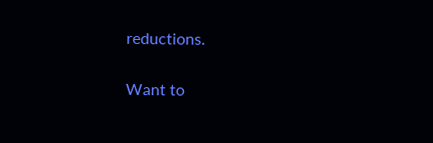reductions.

Want to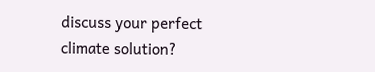discuss your perfect
climate solution?